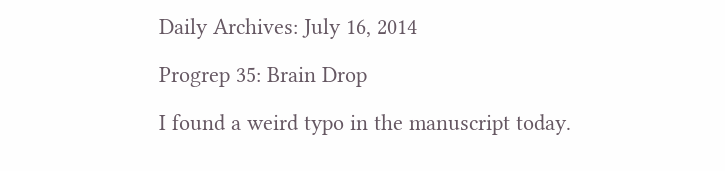Daily Archives: July 16, 2014

Progrep 35: Brain Drop

I found a weird typo in the manuscript today.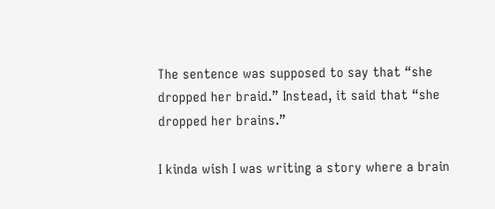The sentence was supposed to say that “she dropped her braid.” Instead, it said that “she dropped her brains.”

I kinda wish I was writing a story where a brain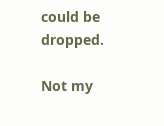could be dropped.

Not my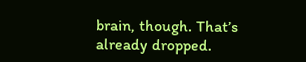brain, though. That’s already dropped.